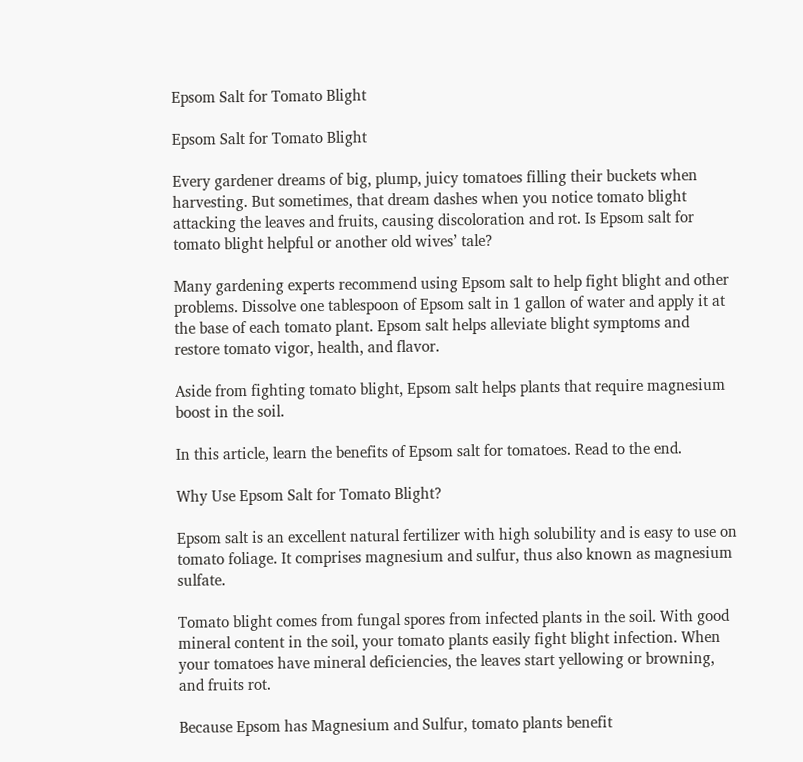Epsom Salt for Tomato Blight

Epsom Salt for Tomato Blight

Every gardener dreams of big, plump, juicy tomatoes filling their buckets when harvesting. But sometimes, that dream dashes when you notice tomato blight attacking the leaves and fruits, causing discoloration and rot. Is Epsom salt for tomato blight helpful or another old wives’ tale?

Many gardening experts recommend using Epsom salt to help fight blight and other problems. Dissolve one tablespoon of Epsom salt in 1 gallon of water and apply it at the base of each tomato plant. Epsom salt helps alleviate blight symptoms and restore tomato vigor, health, and flavor.

Aside from fighting tomato blight, Epsom salt helps plants that require magnesium boost in the soil.

In this article, learn the benefits of Epsom salt for tomatoes. Read to the end.

Why Use Epsom Salt for Tomato Blight?

Epsom salt is an excellent natural fertilizer with high solubility and is easy to use on tomato foliage. It comprises magnesium and sulfur, thus also known as magnesium sulfate.

Tomato blight comes from fungal spores from infected plants in the soil. With good mineral content in the soil, your tomato plants easily fight blight infection. When your tomatoes have mineral deficiencies, the leaves start yellowing or browning, and fruits rot.

Because Epsom has Magnesium and Sulfur, tomato plants benefit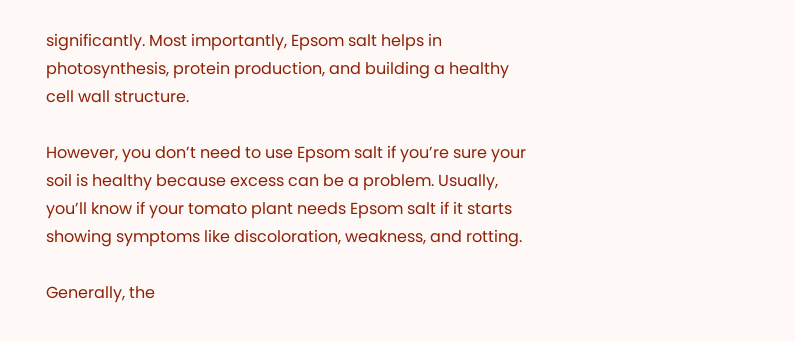significantly. Most importantly, Epsom salt helps in photosynthesis, protein production, and building a healthy cell wall structure.

However, you don’t need to use Epsom salt if you’re sure your soil is healthy because excess can be a problem. Usually, you’ll know if your tomato plant needs Epsom salt if it starts showing symptoms like discoloration, weakness, and rotting.

Generally, the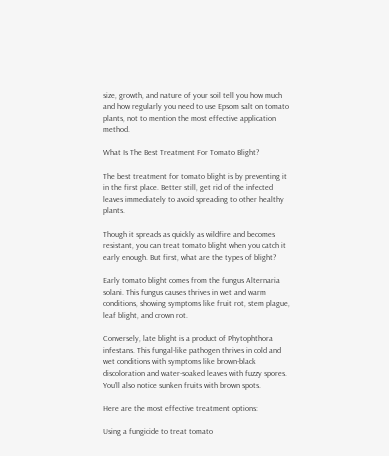size, growth, and nature of your soil tell you how much and how regularly you need to use Epsom salt on tomato plants, not to mention the most effective application method.

What Is The Best Treatment For Tomato Blight?

The best treatment for tomato blight is by preventing it in the first place. Better still, get rid of the infected leaves immediately to avoid spreading to other healthy plants.

Though it spreads as quickly as wildfire and becomes resistant, you can treat tomato blight when you catch it early enough. But first, what are the types of blight?

Early tomato blight comes from the fungus Alternaria solani. This fungus causes thrives in wet and warm conditions, showing symptoms like fruit rot, stem plague, leaf blight, and crown rot.

Conversely, late blight is a product of Phytophthora infestans. This fungal-like pathogen thrives in cold and wet conditions with symptoms like brown-black discoloration and water-soaked leaves with fuzzy spores. You’ll also notice sunken fruits with brown spots.

Here are the most effective treatment options:

Using a fungicide to treat tomato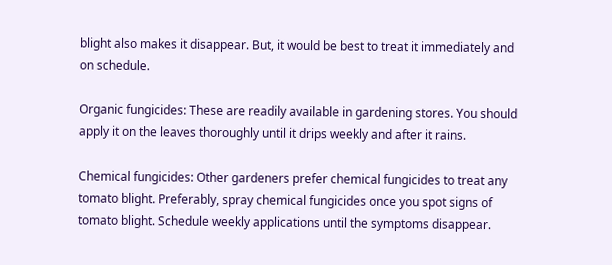blight also makes it disappear. But, it would be best to treat it immediately and on schedule.

Organic fungicides: These are readily available in gardening stores. You should apply it on the leaves thoroughly until it drips weekly and after it rains.

Chemical fungicides: Other gardeners prefer chemical fungicides to treat any tomato blight. Preferably, spray chemical fungicides once you spot signs of tomato blight. Schedule weekly applications until the symptoms disappear.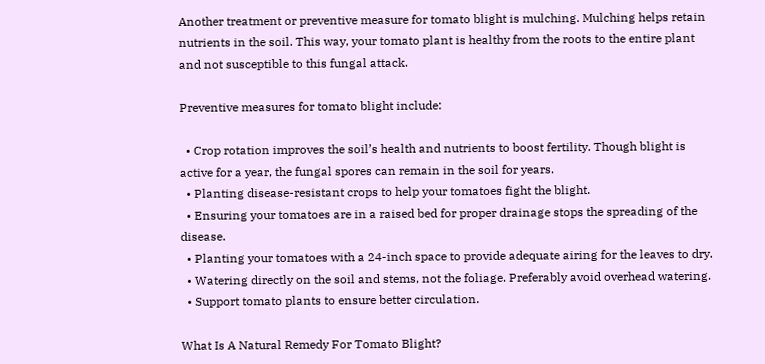Another treatment or preventive measure for tomato blight is mulching. Mulching helps retain nutrients in the soil. This way, your tomato plant is healthy from the roots to the entire plant and not susceptible to this fungal attack.

Preventive measures for tomato blight include:

  • Crop rotation improves the soil’s health and nutrients to boost fertility. Though blight is active for a year, the fungal spores can remain in the soil for years.
  • Planting disease-resistant crops to help your tomatoes fight the blight.
  • Ensuring your tomatoes are in a raised bed for proper drainage stops the spreading of the disease.
  • Planting your tomatoes with a 24-inch space to provide adequate airing for the leaves to dry.
  • Watering directly on the soil and stems, not the foliage. Preferably avoid overhead watering.
  • Support tomato plants to ensure better circulation.

What Is A Natural Remedy For Tomato Blight?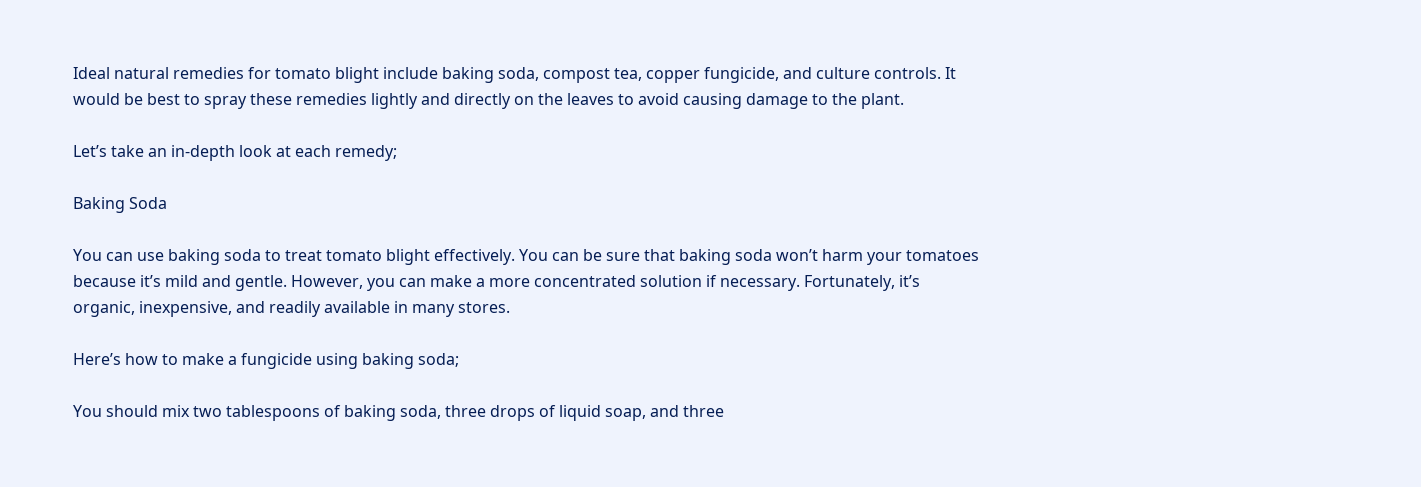Ideal natural remedies for tomato blight include baking soda, compost tea, copper fungicide, and culture controls. It would be best to spray these remedies lightly and directly on the leaves to avoid causing damage to the plant.

Let’s take an in-depth look at each remedy;

Baking Soda

You can use baking soda to treat tomato blight effectively. You can be sure that baking soda won’t harm your tomatoes because it’s mild and gentle. However, you can make a more concentrated solution if necessary. Fortunately, it’s organic, inexpensive, and readily available in many stores.

Here’s how to make a fungicide using baking soda;

You should mix two tablespoons of baking soda, three drops of liquid soap, and three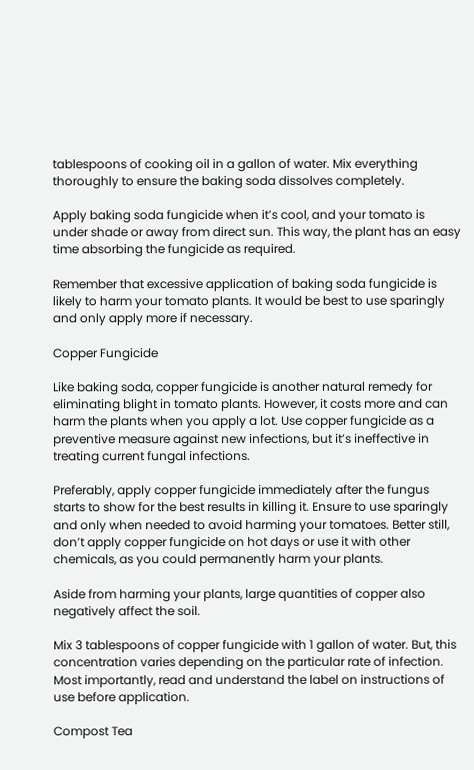tablespoons of cooking oil in a gallon of water. Mix everything thoroughly to ensure the baking soda dissolves completely.

Apply baking soda fungicide when it’s cool, and your tomato is under shade or away from direct sun. This way, the plant has an easy time absorbing the fungicide as required.

Remember that excessive application of baking soda fungicide is likely to harm your tomato plants. It would be best to use sparingly and only apply more if necessary.

Copper Fungicide

Like baking soda, copper fungicide is another natural remedy for eliminating blight in tomato plants. However, it costs more and can harm the plants when you apply a lot. Use copper fungicide as a preventive measure against new infections, but it’s ineffective in treating current fungal infections.

Preferably, apply copper fungicide immediately after the fungus starts to show for the best results in killing it. Ensure to use sparingly and only when needed to avoid harming your tomatoes. Better still, don’t apply copper fungicide on hot days or use it with other chemicals, as you could permanently harm your plants.

Aside from harming your plants, large quantities of copper also negatively affect the soil.

Mix 3 tablespoons of copper fungicide with 1 gallon of water. But, this concentration varies depending on the particular rate of infection. Most importantly, read and understand the label on instructions of use before application.

Compost Tea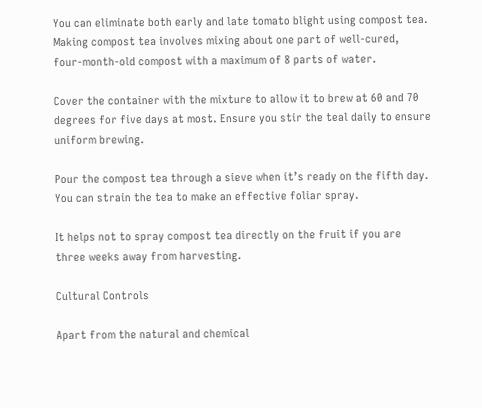You can eliminate both early and late tomato blight using compost tea. Making compost tea involves mixing about one part of well-cured, four-month-old compost with a maximum of 8 parts of water.

Cover the container with the mixture to allow it to brew at 60 and 70 degrees for five days at most. Ensure you stir the teal daily to ensure uniform brewing.

Pour the compost tea through a sieve when it’s ready on the fifth day. You can strain the tea to make an effective foliar spray.

It helps not to spray compost tea directly on the fruit if you are three weeks away from harvesting.

Cultural Controls

Apart from the natural and chemical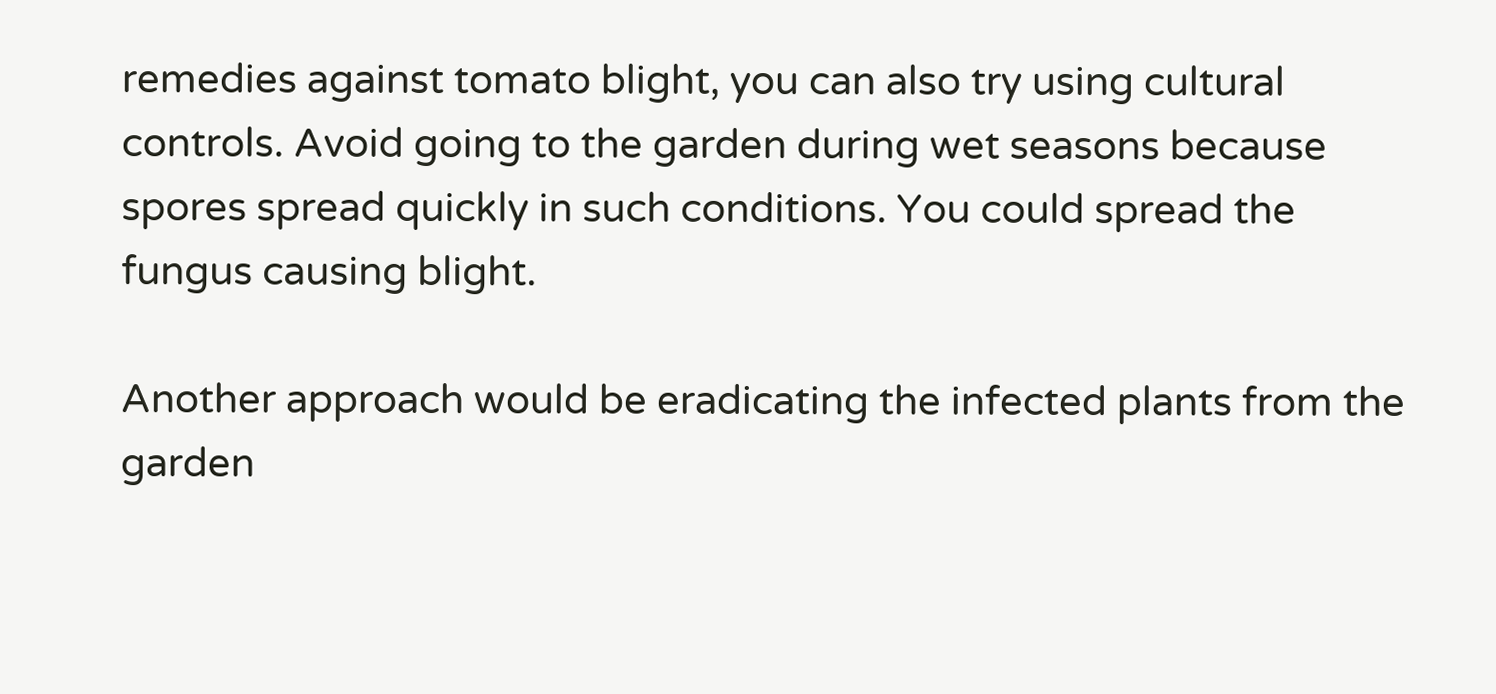remedies against tomato blight, you can also try using cultural controls. Avoid going to the garden during wet seasons because spores spread quickly in such conditions. You could spread the fungus causing blight.

Another approach would be eradicating the infected plants from the garden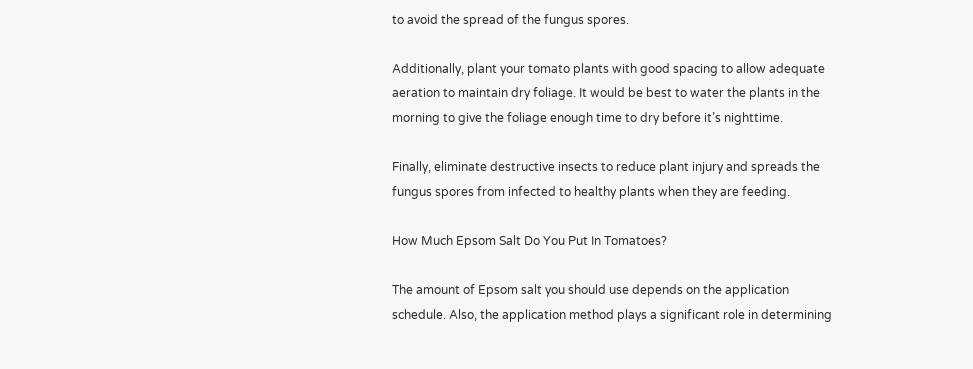to avoid the spread of the fungus spores.

Additionally, plant your tomato plants with good spacing to allow adequate aeration to maintain dry foliage. It would be best to water the plants in the morning to give the foliage enough time to dry before it’s nighttime.

Finally, eliminate destructive insects to reduce plant injury and spreads the fungus spores from infected to healthy plants when they are feeding.

How Much Epsom Salt Do You Put In Tomatoes?

The amount of Epsom salt you should use depends on the application schedule. Also, the application method plays a significant role in determining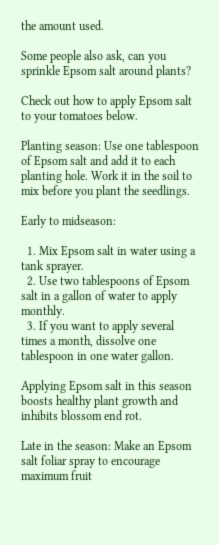the amount used.

Some people also ask, can you sprinkle Epsom salt around plants?

Check out how to apply Epsom salt to your tomatoes below.

Planting season: Use one tablespoon of Epsom salt and add it to each planting hole. Work it in the soil to mix before you plant the seedlings.

Early to midseason:

  1. Mix Epsom salt in water using a tank sprayer.
  2. Use two tablespoons of Epsom salt in a gallon of water to apply monthly.
  3. If you want to apply several times a month, dissolve one tablespoon in one water gallon.

Applying Epsom salt in this season boosts healthy plant growth and inhibits blossom end rot.

Late in the season: Make an Epsom salt foliar spray to encourage maximum fruit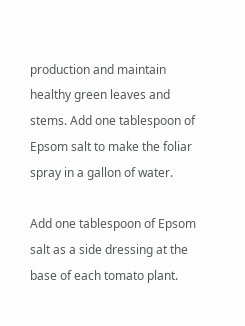production and maintain healthy green leaves and stems. Add one tablespoon of Epsom salt to make the foliar spray in a gallon of water.

Add one tablespoon of Epsom salt as a side dressing at the base of each tomato plant.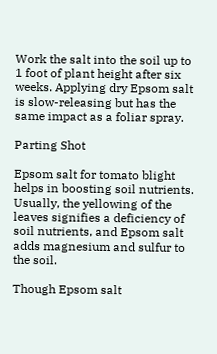Work the salt into the soil up to 1 foot of plant height after six weeks. Applying dry Epsom salt is slow-releasing but has the same impact as a foliar spray.

Parting Shot

Epsom salt for tomato blight helps in boosting soil nutrients. Usually, the yellowing of the leaves signifies a deficiency of soil nutrients, and Epsom salt adds magnesium and sulfur to the soil.

Though Epsom salt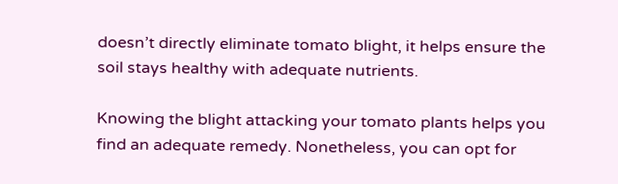doesn’t directly eliminate tomato blight, it helps ensure the soil stays healthy with adequate nutrients.

Knowing the blight attacking your tomato plants helps you find an adequate remedy. Nonetheless, you can opt for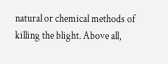natural or chemical methods of killing the blight. Above all,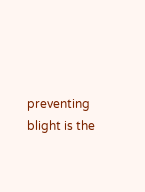preventing blight is the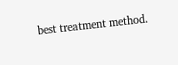best treatment method.